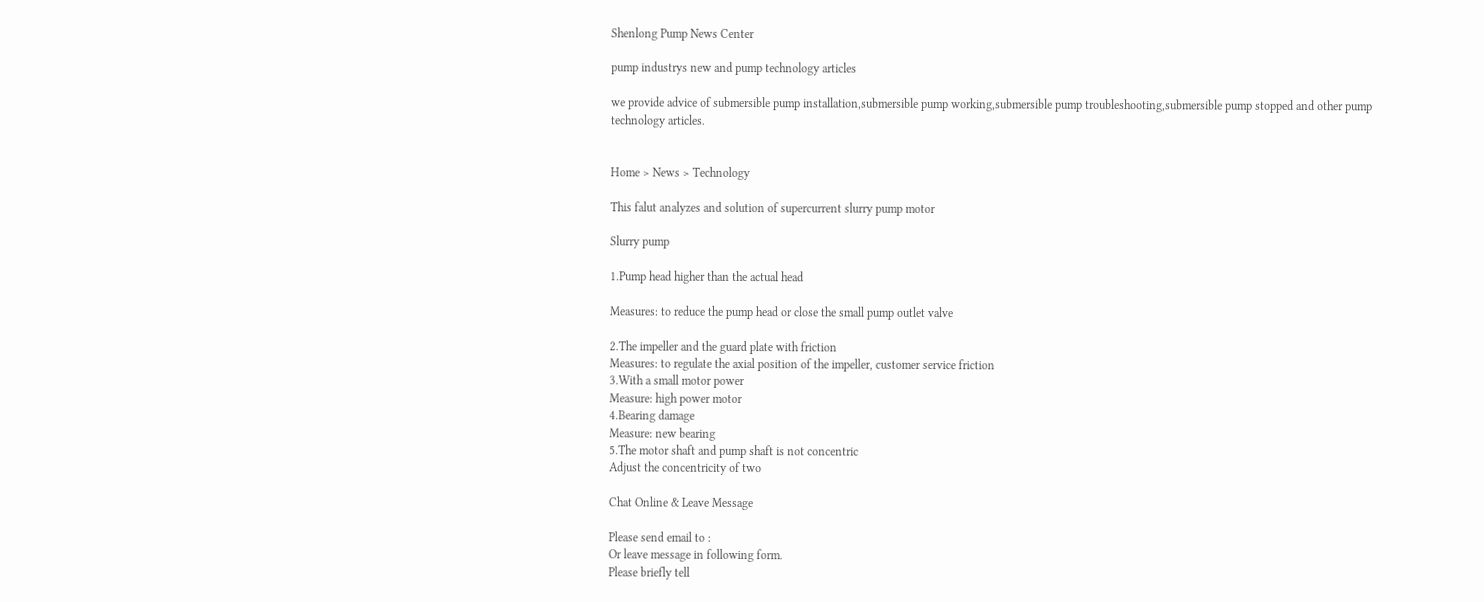Shenlong Pump News Center

pump industrys new and pump technology articles

we provide advice of submersible pump installation,submersible pump working,submersible pump troubleshooting,submersible pump stopped and other pump technology articles.


Home > News > Technology

This falut analyzes and solution of supercurrent slurry pump motor

Slurry pump

1.Pump head higher than the actual head

Measures: to reduce the pump head or close the small pump outlet valve

2.The impeller and the guard plate with friction
Measures: to regulate the axial position of the impeller, customer service friction
3.With a small motor power
Measure: high power motor
4.Bearing damage
Measure: new bearing
5.The motor shaft and pump shaft is not concentric
Adjust the concentricity of two

Chat Online & Leave Message

Please send email to :
Or leave message in following form.
Please briefly tell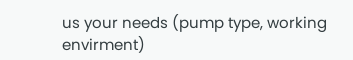us your needs (pump type, working envirment)